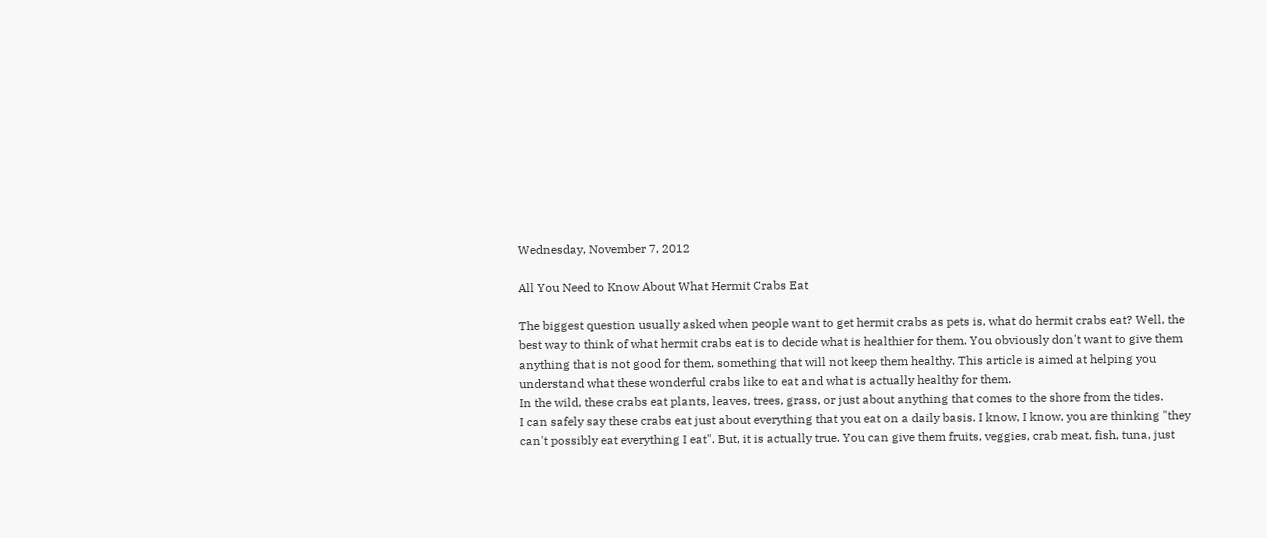Wednesday, November 7, 2012

All You Need to Know About What Hermit Crabs Eat

The biggest question usually asked when people want to get hermit crabs as pets is, what do hermit crabs eat? Well, the best way to think of what hermit crabs eat is to decide what is healthier for them. You obviously don't want to give them anything that is not good for them, something that will not keep them healthy. This article is aimed at helping you understand what these wonderful crabs like to eat and what is actually healthy for them.
In the wild, these crabs eat plants, leaves, trees, grass, or just about anything that comes to the shore from the tides.
I can safely say these crabs eat just about everything that you eat on a daily basis. I know, I know, you are thinking "they can't possibly eat everything I eat". But, it is actually true. You can give them fruits, veggies, crab meat, fish, tuna, just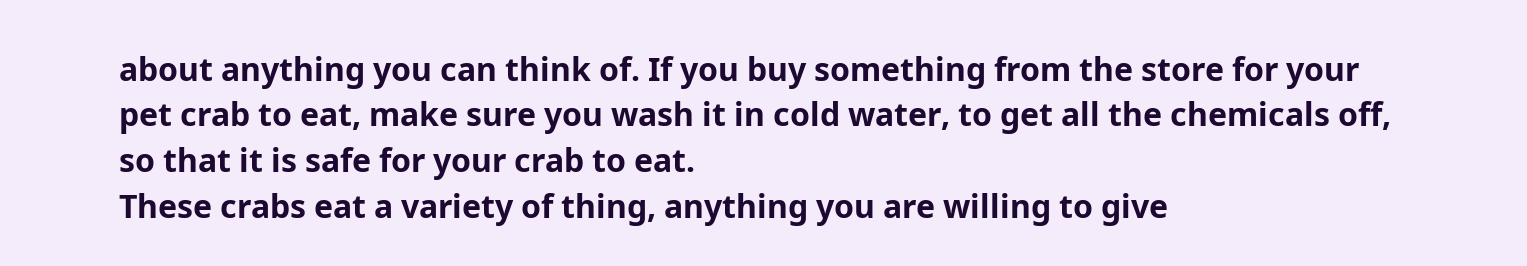about anything you can think of. If you buy something from the store for your pet crab to eat, make sure you wash it in cold water, to get all the chemicals off, so that it is safe for your crab to eat.
These crabs eat a variety of thing, anything you are willing to give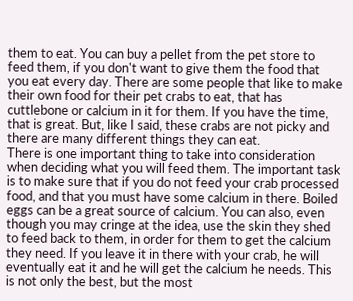them to eat. You can buy a pellet from the pet store to feed them, if you don't want to give them the food that you eat every day. There are some people that like to make their own food for their pet crabs to eat, that has cuttlebone or calcium in it for them. If you have the time, that is great. But, like I said, these crabs are not picky and there are many different things they can eat.
There is one important thing to take into consideration when deciding what you will feed them. The important task is to make sure that if you do not feed your crab processed food, and that you must have some calcium in there. Boiled eggs can be a great source of calcium. You can also, even though you may cringe at the idea, use the skin they shed to feed back to them, in order for them to get the calcium they need. If you leave it in there with your crab, he will eventually eat it and he will get the calcium he needs. This is not only the best, but the most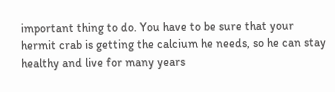important thing to do. You have to be sure that your hermit crab is getting the calcium he needs, so he can stay healthy and live for many years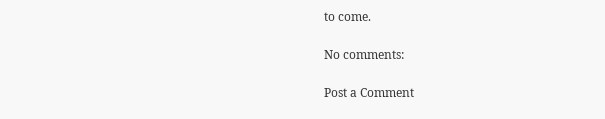to come.

No comments:

Post a Comment